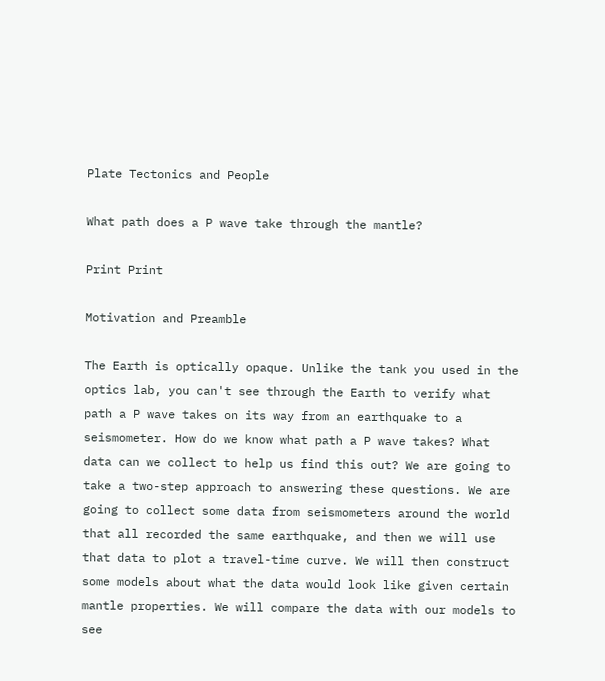Plate Tectonics and People

What path does a P wave take through the mantle?

Print Print

Motivation and Preamble

The Earth is optically opaque. Unlike the tank you used in the optics lab, you can't see through the Earth to verify what path a P wave takes on its way from an earthquake to a seismometer. How do we know what path a P wave takes? What data can we collect to help us find this out? We are going to take a two-step approach to answering these questions. We are going to collect some data from seismometers around the world that all recorded the same earthquake, and then we will use that data to plot a travel-time curve. We will then construct some models about what the data would look like given certain mantle properties. We will compare the data with our models to see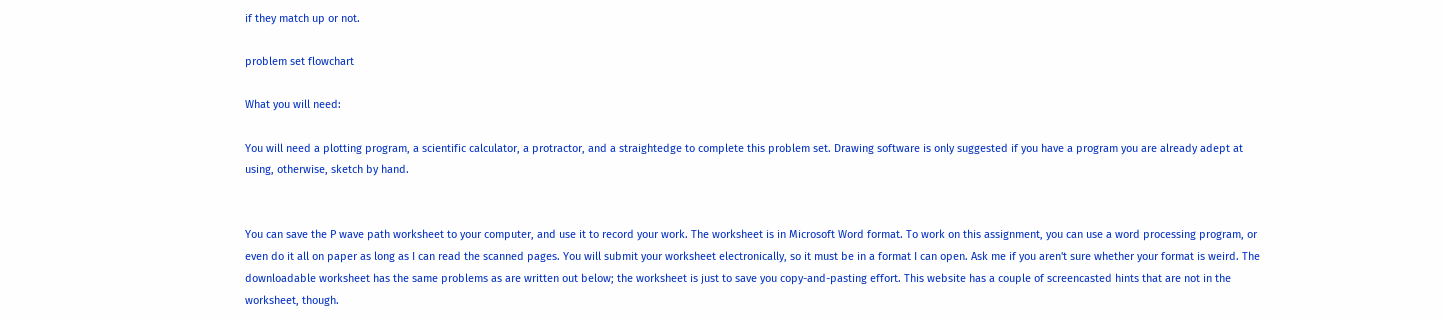if they match up or not.

problem set flowchart

What you will need:

You will need a plotting program, a scientific calculator, a protractor, and a straightedge to complete this problem set. Drawing software is only suggested if you have a program you are already adept at using, otherwise, sketch by hand.


You can save the P wave path worksheet to your computer, and use it to record your work. The worksheet is in Microsoft Word format. To work on this assignment, you can use a word processing program, or even do it all on paper as long as I can read the scanned pages. You will submit your worksheet electronically, so it must be in a format I can open. Ask me if you aren't sure whether your format is weird. The downloadable worksheet has the same problems as are written out below; the worksheet is just to save you copy-and-pasting effort. This website has a couple of screencasted hints that are not in the worksheet, though.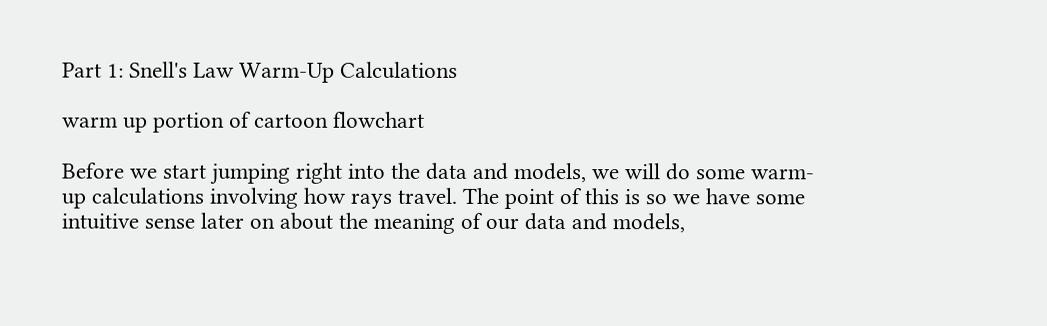Part 1: Snell's Law Warm-Up Calculations

warm up portion of cartoon flowchart

Before we start jumping right into the data and models, we will do some warm-up calculations involving how rays travel. The point of this is so we have some intuitive sense later on about the meaning of our data and models,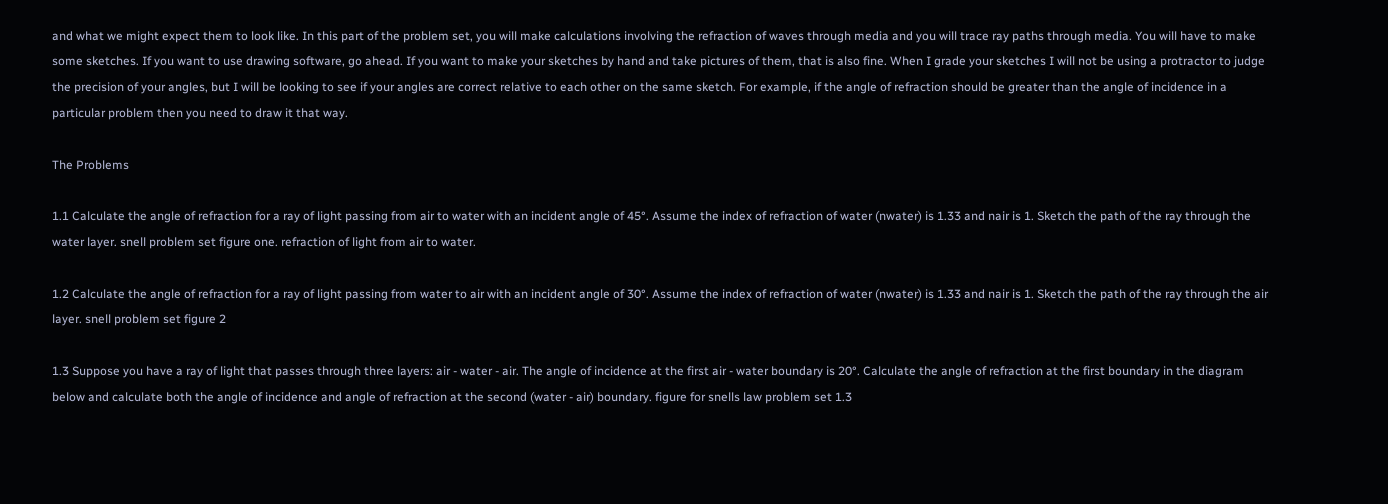and what we might expect them to look like. In this part of the problem set, you will make calculations involving the refraction of waves through media and you will trace ray paths through media. You will have to make some sketches. If you want to use drawing software, go ahead. If you want to make your sketches by hand and take pictures of them, that is also fine. When I grade your sketches I will not be using a protractor to judge the precision of your angles, but I will be looking to see if your angles are correct relative to each other on the same sketch. For example, if the angle of refraction should be greater than the angle of incidence in a particular problem then you need to draw it that way.

The Problems

1.1 Calculate the angle of refraction for a ray of light passing from air to water with an incident angle of 45°. Assume the index of refraction of water (nwater) is 1.33 and nair is 1. Sketch the path of the ray through the water layer. snell problem set figure one. refraction of light from air to water.

1.2 Calculate the angle of refraction for a ray of light passing from water to air with an incident angle of 30°. Assume the index of refraction of water (nwater) is 1.33 and nair is 1. Sketch the path of the ray through the air layer. snell problem set figure 2

1.3 Suppose you have a ray of light that passes through three layers: air - water - air. The angle of incidence at the first air - water boundary is 20°. Calculate the angle of refraction at the first boundary in the diagram below and calculate both the angle of incidence and angle of refraction at the second (water - air) boundary. figure for snells law problem set 1.3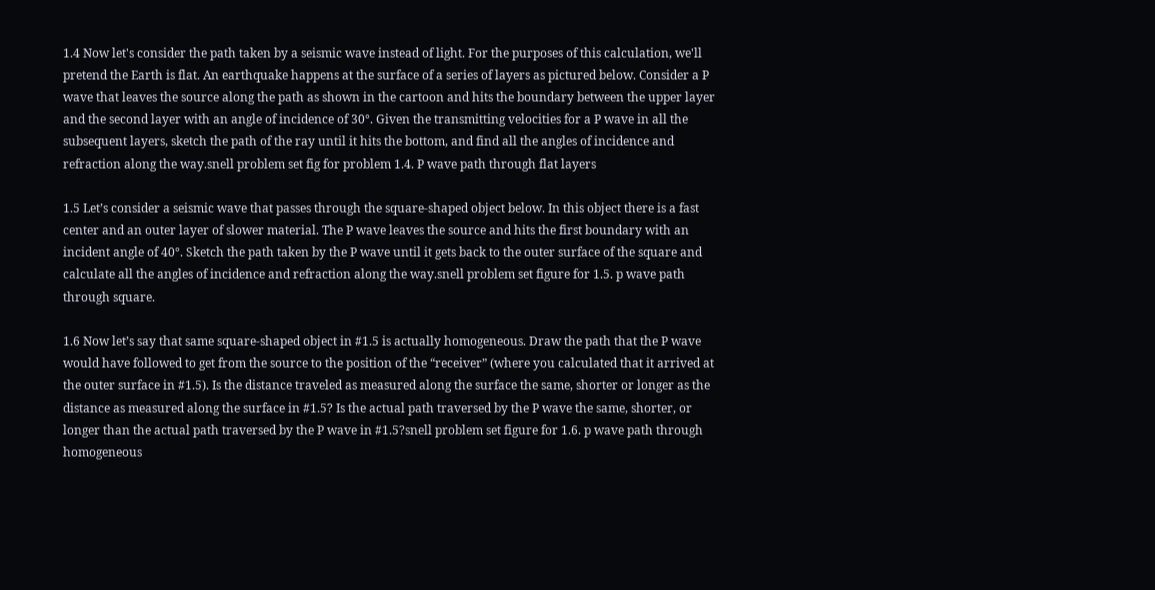1.4 Now let's consider the path taken by a seismic wave instead of light. For the purposes of this calculation, we'll pretend the Earth is flat. An earthquake happens at the surface of a series of layers as pictured below. Consider a P wave that leaves the source along the path as shown in the cartoon and hits the boundary between the upper layer and the second layer with an angle of incidence of 30°. Given the transmitting velocities for a P wave in all the subsequent layers, sketch the path of the ray until it hits the bottom, and find all the angles of incidence and refraction along the way.snell problem set fig for problem 1.4. P wave path through flat layers

1.5 Let’s consider a seismic wave that passes through the square-shaped object below. In this object there is a fast center and an outer layer of slower material. The P wave leaves the source and hits the first boundary with an incident angle of 40°. Sketch the path taken by the P wave until it gets back to the outer surface of the square and calculate all the angles of incidence and refraction along the way.snell problem set figure for 1.5. p wave path through square.

1.6 Now let’s say that same square-shaped object in #1.5 is actually homogeneous. Draw the path that the P wave would have followed to get from the source to the position of the “receiver” (where you calculated that it arrived at the outer surface in #1.5). Is the distance traveled as measured along the surface the same, shorter or longer as the distance as measured along the surface in #1.5? Is the actual path traversed by the P wave the same, shorter, or longer than the actual path traversed by the P wave in #1.5?snell problem set figure for 1.6. p wave path through homogeneous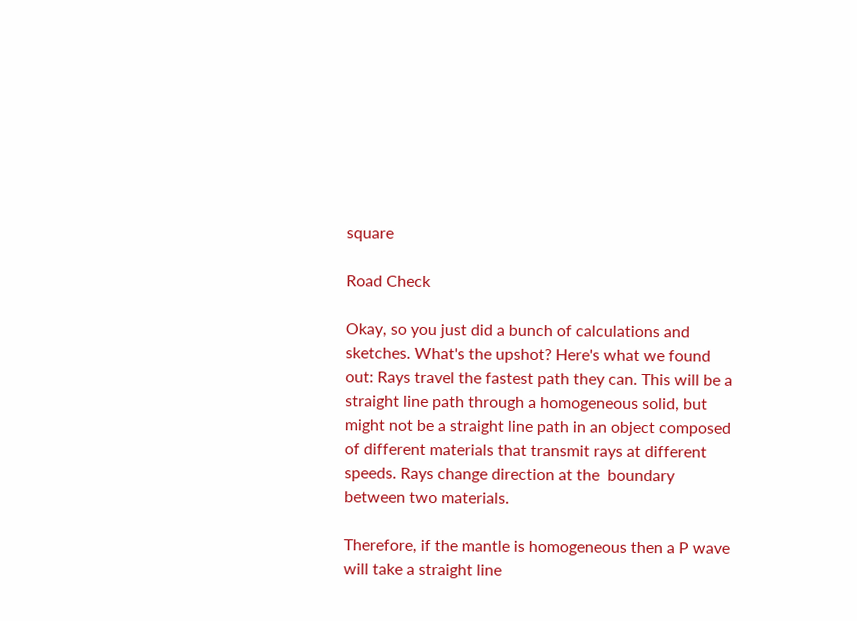square

Road Check

Okay, so you just did a bunch of calculations and sketches. What's the upshot? Here's what we found out: Rays travel the fastest path they can. This will be a straight line path through a homogeneous solid, but might not be a straight line path in an object composed of different materials that transmit rays at different speeds. Rays change direction at the  boundary between two materials.

Therefore, if the mantle is homogeneous then a P wave will take a straight line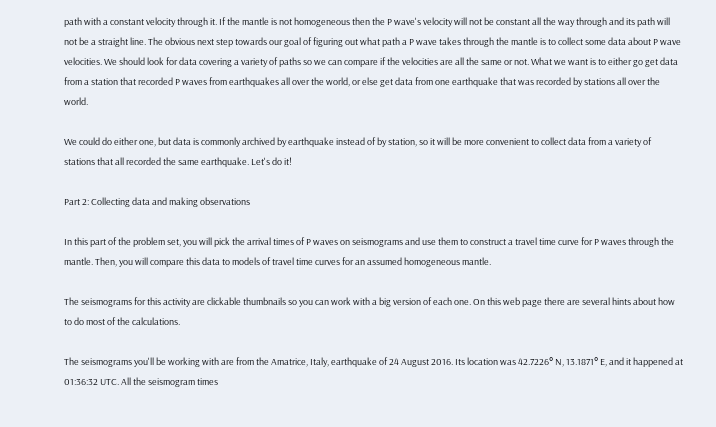path with a constant velocity through it. If the mantle is not homogeneous then the P wave's velocity will not be constant all the way through and its path will not be a straight line. The obvious next step towards our goal of figuring out what path a P wave takes through the mantle is to collect some data about P wave velocities. We should look for data covering a variety of paths so we can compare if the velocities are all the same or not. What we want is to either go get data from a station that recorded P waves from earthquakes all over the world, or else get data from one earthquake that was recorded by stations all over the world.

We could do either one, but data is commonly archived by earthquake instead of by station, so it will be more convenient to collect data from a variety of stations that all recorded the same earthquake. Let's do it!

Part 2: Collecting data and making observations

In this part of the problem set, you will pick the arrival times of P waves on seismograms and use them to construct a travel time curve for P waves through the mantle. Then, you will compare this data to models of travel time curves for an assumed homogeneous mantle.

The seismograms for this activity are clickable thumbnails so you can work with a big version of each one. On this web page there are several hints about how to do most of the calculations.

The seismograms you'll be working with are from the Amatrice, Italy, earthquake of 24 August 2016. Its location was 42.7226° N, 13.1871° E, and it happened at 01:36:32 UTC. All the seismogram times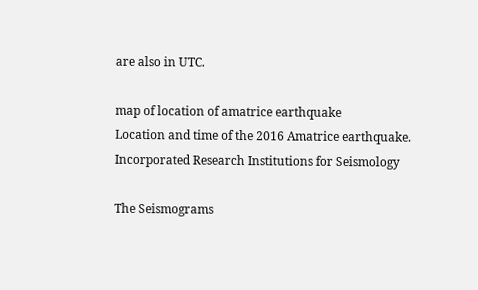are also in UTC.

map of location of amatrice earthquake
Location and time of the 2016 Amatrice earthquake.
Incorporated Research Institutions for Seismology

The Seismograms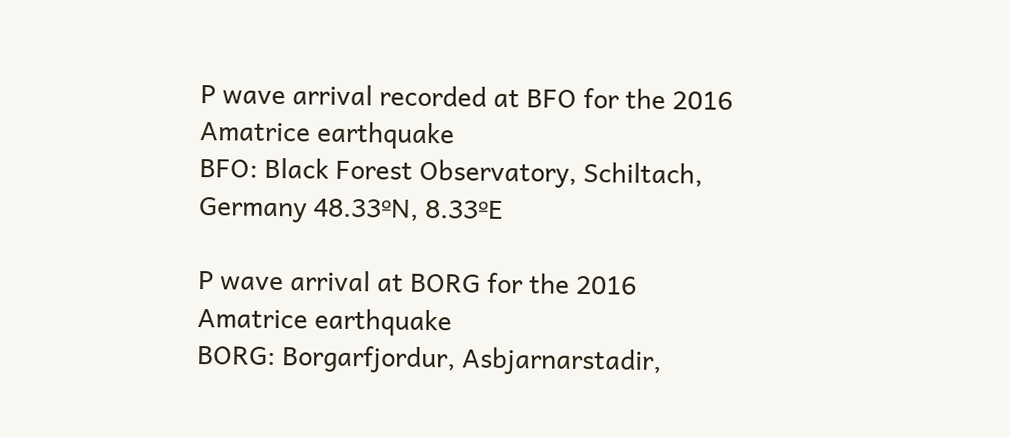P wave arrival recorded at BFO for the 2016 Amatrice earthquake
BFO: Black Forest Observatory, Schiltach, Germany 48.33ºN, 8.33ºE

P wave arrival at BORG for the 2016 Amatrice earthquake
BORG: Borgarfjordur, Asbjarnarstadir,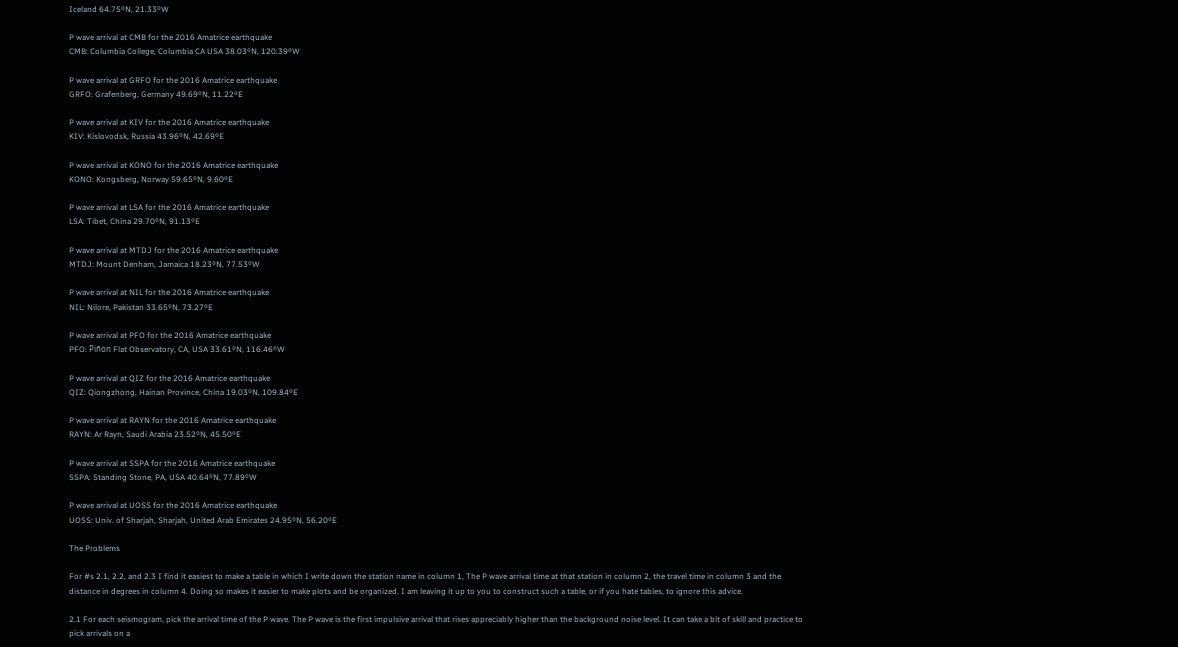Iceland 64.75ºN, 21.33ºW

P wave arrival at CMB for the 2016 Amatrice earthquake
CMB: Columbia College, Columbia CA USA 38.03ºN, 120.39ºW

P wave arrival at GRFO for the 2016 Amatrice earthquake
GRFO: Grafenberg, Germany 49.69ºN, 11.22ºE

P wave arrival at KIV for the 2016 Amatrice earthquake
KIV: Kislovodsk, Russia 43.96ºN, 42.69ºE

P wave arrival at KONO for the 2016 Amatrice earthquake
KONO: Kongsberg, Norway 59.65ºN, 9.60ºE

P wave arrival at LSA for the 2016 Amatrice earthquake
LSA: Tibet, China 29.70ºN, 91.13ºE

P wave arrival at MTDJ for the 2016 Amatrice earthquake
MTDJ: Mount Denham, Jamaica 18.23ºN, 77.53ºW

P wave arrival at NIL for the 2016 Amatrice earthquake
NIL: Nilore, Pakistan 33.65ºN, 73.27ºE

P wave arrival at PFO for the 2016 Amatrice earthquake
PFO: Piñon Flat Observatory, CA, USA 33.61ºN, 116.46ºW

P wave arrival at QIZ for the 2016 Amatrice earthquake
QIZ: Qiongzhong, Hainan Province, China 19.03ºN, 109.84ºE

P wave arrival at RAYN for the 2016 Amatrice earthquake
RAYN: Ar Rayn, Saudi Arabia 23.52ºN, 45.50ºE

P wave arrival at SSPA for the 2016 Amatrice earthquake
SSPA: Standing Stone, PA, USA 40.64ºN, 77.89ºW

P wave arrival at UOSS for the 2016 Amatrice earthquake
UOSS: Univ. of Sharjah, Sharjah, United Arab Emirates 24.95ºN, 56.20ºE

The Problems

For #s 2.1, 2.2, and 2.3 I find it easiest to make a table in which I write down the station name in column 1, The P wave arrival time at that station in column 2, the travel time in column 3 and the distance in degrees in column 4. Doing so makes it easier to make plots and be organized. I am leaving it up to you to construct such a table, or if you hate tables, to ignore this advice.

2.1 For each seismogram, pick the arrival time of the P wave. The P wave is the first impulsive arrival that rises appreciably higher than the background noise level. It can take a bit of skill and practice to pick arrivals on a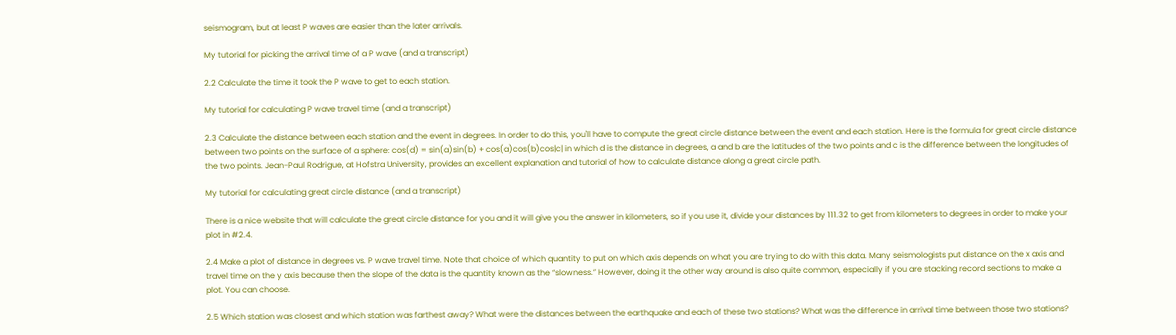seismogram, but at least P waves are easier than the later arrivals.

My tutorial for picking the arrival time of a P wave (and a transcript)

2.2 Calculate the time it took the P wave to get to each station.

My tutorial for calculating P wave travel time (and a transcript)

2.3 Calculate the distance between each station and the event in degrees. In order to do this, you'll have to compute the great circle distance between the event and each station. Here is the formula for great circle distance between two points on the surface of a sphere: cos(d) = sin(a)sin(b) + cos(a)cos(b)cos|c| in which d is the distance in degrees, a and b are the latitudes of the two points and c is the difference between the longitudes of the two points. Jean-Paul Rodrigue, at Hofstra University, provides an excellent explanation and tutorial of how to calculate distance along a great circle path.

My tutorial for calculating great circle distance (and a transcript)

There is a nice website that will calculate the great circle distance for you and it will give you the answer in kilometers, so if you use it, divide your distances by 111.32 to get from kilometers to degrees in order to make your plot in #2.4.

2.4 Make a plot of distance in degrees vs. P wave travel time. Note that choice of which quantity to put on which axis depends on what you are trying to do with this data. Many seismologists put distance on the x axis and travel time on the y axis because then the slope of the data is the quantity known as the “slowness.” However, doing it the other way around is also quite common, especially if you are stacking record sections to make a plot. You can choose.

2.5 Which station was closest and which station was farthest away? What were the distances between the earthquake and each of these two stations? What was the difference in arrival time between those two stations?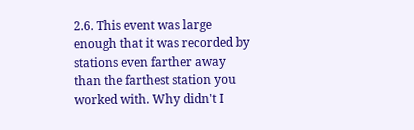2.6. This event was large enough that it was recorded by stations even farther away than the farthest station you worked with. Why didn't I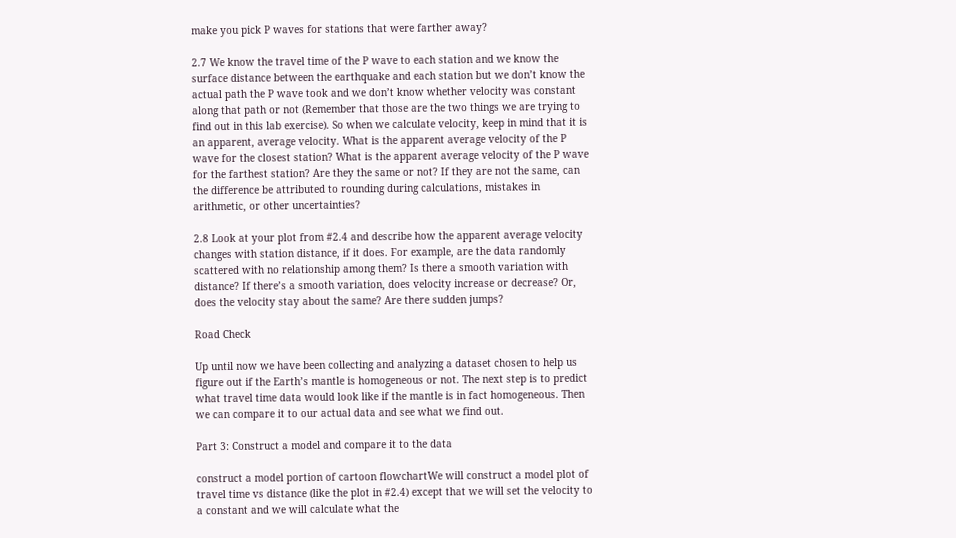make you pick P waves for stations that were farther away?

2.7 We know the travel time of the P wave to each station and we know the surface distance between the earthquake and each station but we don’t know the actual path the P wave took and we don’t know whether velocity was constant along that path or not (Remember that those are the two things we are trying to find out in this lab exercise). So when we calculate velocity, keep in mind that it is an apparent, average velocity. What is the apparent average velocity of the P wave for the closest station? What is the apparent average velocity of the P wave for the farthest station? Are they the same or not? If they are not the same, can the difference be attributed to rounding during calculations, mistakes in arithmetic, or other uncertainties?

2.8 Look at your plot from #2.4 and describe how the apparent average velocity changes with station distance, if it does. For example, are the data randomly scattered with no relationship among them? Is there a smooth variation with distance? If there’s a smooth variation, does velocity increase or decrease? Or, does the velocity stay about the same? Are there sudden jumps?

Road Check

Up until now we have been collecting and analyzing a dataset chosen to help us figure out if the Earth’s mantle is homogeneous or not. The next step is to predict what travel time data would look like if the mantle is in fact homogeneous. Then we can compare it to our actual data and see what we find out.

Part 3: Construct a model and compare it to the data

construct a model portion of cartoon flowchartWe will construct a model plot of travel time vs distance (like the plot in #2.4) except that we will set the velocity to a constant and we will calculate what the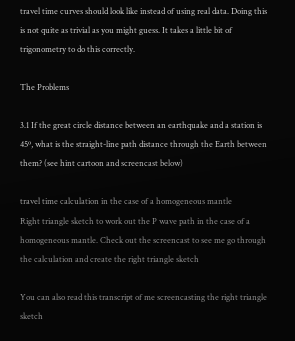travel time curves should look like instead of using real data. Doing this is not quite as trivial as you might guess. It takes a little bit of trigonometry to do this correctly.

The Problems

3.1 If the great circle distance between an earthquake and a station is 45º, what is the straight-line path distance through the Earth between them? (see hint cartoon and screencast below)

travel time calculation in the case of a homogeneous mantle
Right triangle sketch to work out the P wave path in the case of a homogeneous mantle. Check out the screencast to see me go through the calculation and create the right triangle sketch

You can also read this transcript of me screencasting the right triangle sketch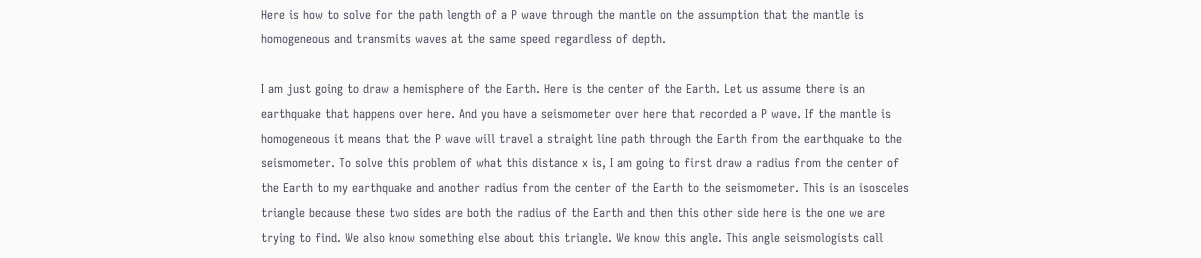Here is how to solve for the path length of a P wave through the mantle on the assumption that the mantle is homogeneous and transmits waves at the same speed regardless of depth.

I am just going to draw a hemisphere of the Earth. Here is the center of the Earth. Let us assume there is an earthquake that happens over here. And you have a seismometer over here that recorded a P wave. If the mantle is homogeneous it means that the P wave will travel a straight line path through the Earth from the earthquake to the seismometer. To solve this problem of what this distance x is, I am going to first draw a radius from the center of the Earth to my earthquake and another radius from the center of the Earth to the seismometer. This is an isosceles triangle because these two sides are both the radius of the Earth and then this other side here is the one we are trying to find. We also know something else about this triangle. We know this angle. This angle seismologists call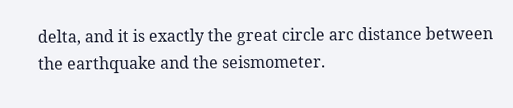delta, and it is exactly the great circle arc distance between the earthquake and the seismometer.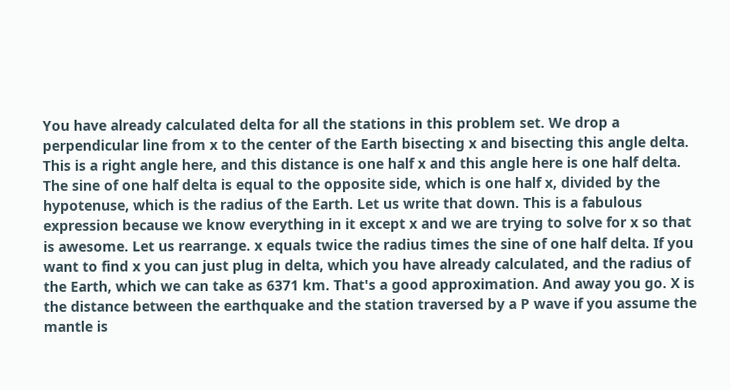You have already calculated delta for all the stations in this problem set. We drop a perpendicular line from x to the center of the Earth bisecting x and bisecting this angle delta. This is a right angle here, and this distance is one half x and this angle here is one half delta. The sine of one half delta is equal to the opposite side, which is one half x, divided by the hypotenuse, which is the radius of the Earth. Let us write that down. This is a fabulous expression because we know everything in it except x and we are trying to solve for x so that is awesome. Let us rearrange. x equals twice the radius times the sine of one half delta. If you want to find x you can just plug in delta, which you have already calculated, and the radius of the Earth, which we can take as 6371 km. That's a good approximation. And away you go. X is the distance between the earthquake and the station traversed by a P wave if you assume the mantle is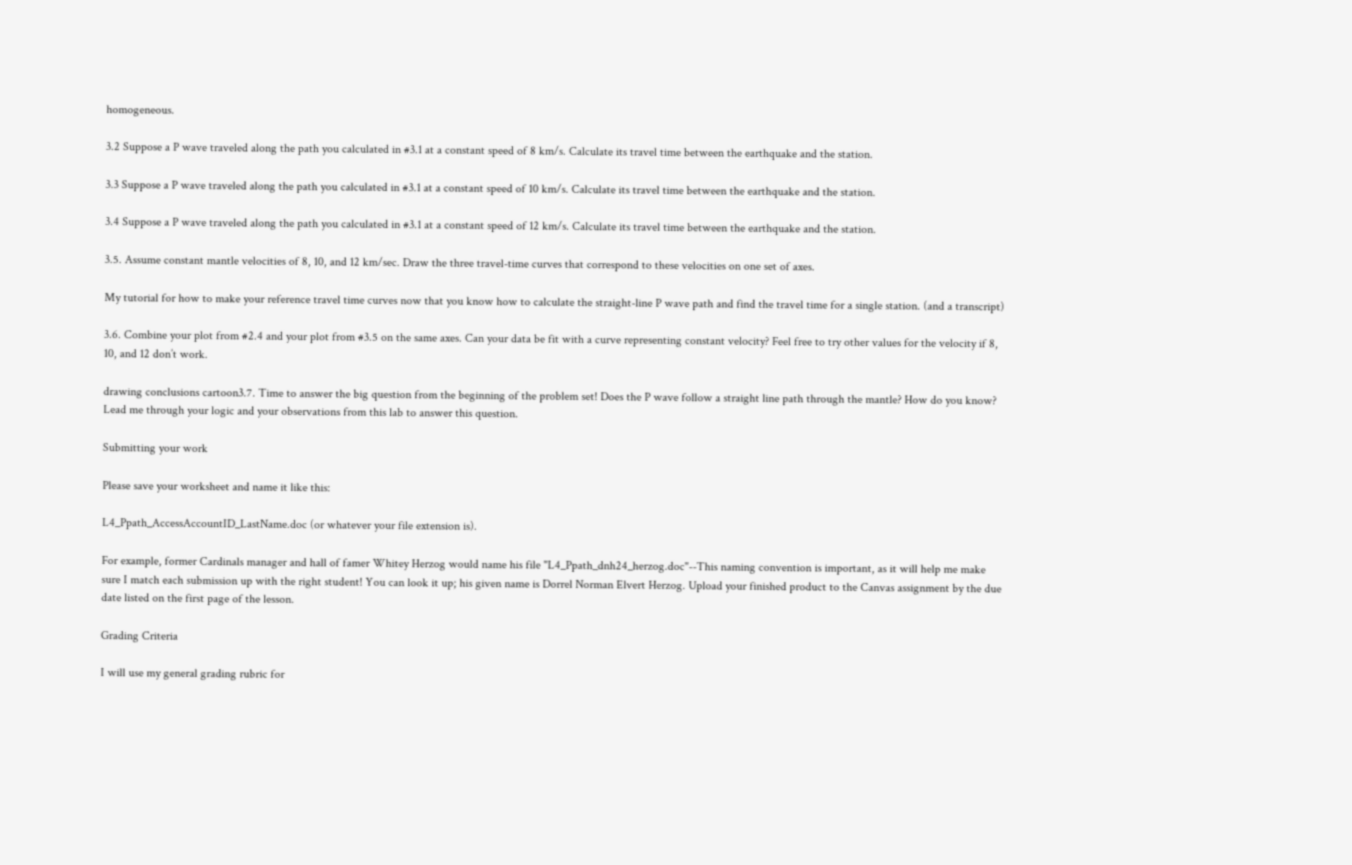homogeneous.

3.2 Suppose a P wave traveled along the path you calculated in #3.1 at a constant speed of 8 km/s. Calculate its travel time between the earthquake and the station.

3.3 Suppose a P wave traveled along the path you calculated in #3.1 at a constant speed of 10 km/s. Calculate its travel time between the earthquake and the station.

3.4 Suppose a P wave traveled along the path you calculated in #3.1 at a constant speed of 12 km/s. Calculate its travel time between the earthquake and the station.

3.5. Assume constant mantle velocities of 8, 10, and 12 km/sec. Draw the three travel-time curves that correspond to these velocities on one set of axes.

My tutorial for how to make your reference travel time curves now that you know how to calculate the straight-line P wave path and find the travel time for a single station. (and a transcript)

3.6. Combine your plot from #2.4 and your plot from #3.5 on the same axes. Can your data be fit with a curve representing constant velocity? Feel free to try other values for the velocity if 8, 10, and 12 don’t work.

drawing conclusions cartoon3.7. Time to answer the big question from the beginning of the problem set! Does the P wave follow a straight line path through the mantle? How do you know? Lead me through your logic and your observations from this lab to answer this question.

Submitting your work

Please save your worksheet and name it like this:

L4_Ppath_AccessAccountID_LastName.doc (or whatever your file extension is).

For example, former Cardinals manager and hall of famer Whitey Herzog would name his file "L4_Ppath_dnh24_herzog.doc"--This naming convention is important, as it will help me make sure I match each submission up with the right student! You can look it up; his given name is Dorrel Norman Elvert Herzog. Upload your finished product to the Canvas assignment by the due date listed on the first page of the lesson.

Grading Criteria

I will use my general grading rubric for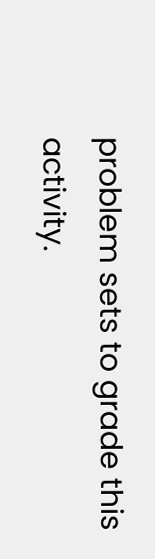problem sets to grade this activity.